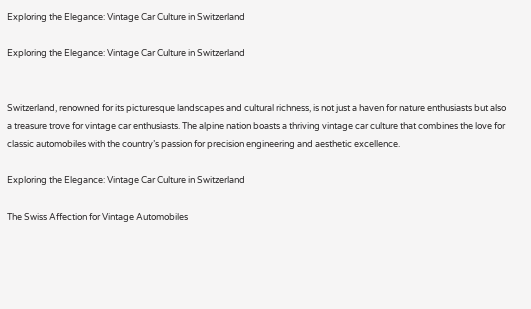Exploring the Elegance: Vintage Car Culture in Switzerland

Exploring the Elegance: Vintage Car Culture in Switzerland


Switzerland, renowned for its picturesque landscapes and cultural richness, is not just a haven for nature enthusiasts but also a treasure trove for vintage car enthusiasts. The alpine nation boasts a thriving vintage car culture that combines the love for classic automobiles with the country’s passion for precision engineering and aesthetic excellence.

Exploring the Elegance: Vintage Car Culture in Switzerland

The Swiss Affection for Vintage Automobiles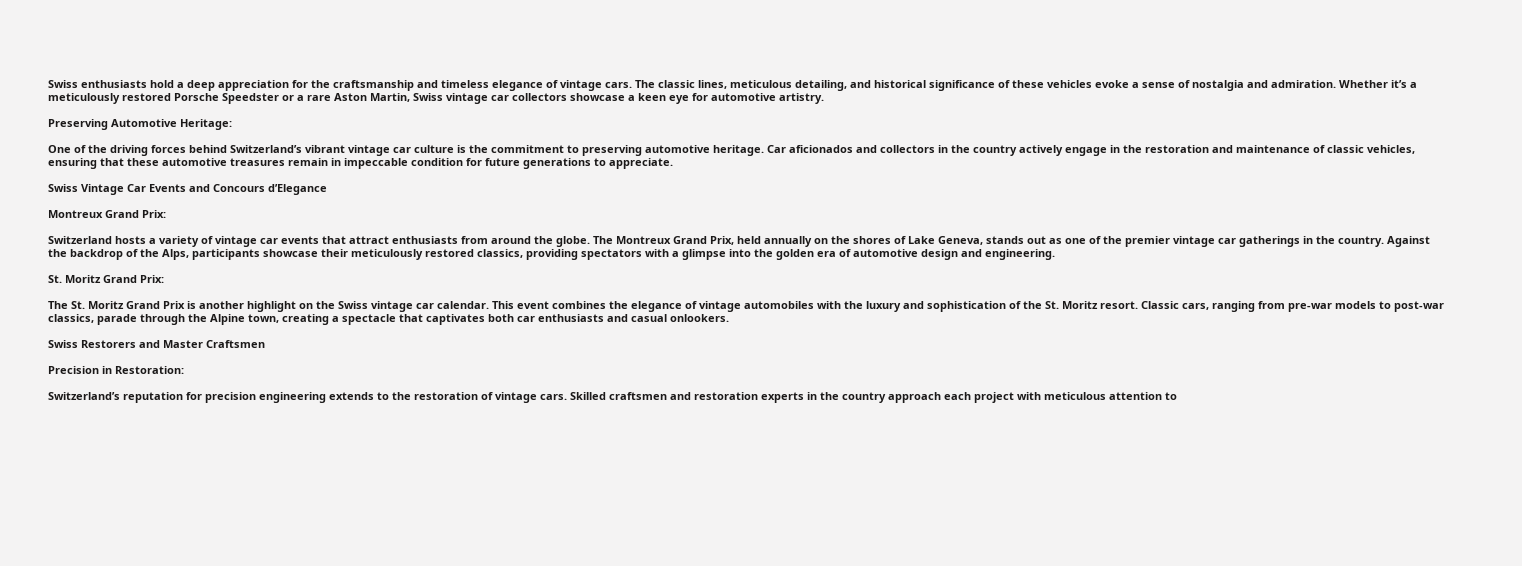Swiss enthusiasts hold a deep appreciation for the craftsmanship and timeless elegance of vintage cars. The classic lines, meticulous detailing, and historical significance of these vehicles evoke a sense of nostalgia and admiration. Whether it’s a meticulously restored Porsche Speedster or a rare Aston Martin, Swiss vintage car collectors showcase a keen eye for automotive artistry.

Preserving Automotive Heritage:

One of the driving forces behind Switzerland’s vibrant vintage car culture is the commitment to preserving automotive heritage. Car aficionados and collectors in the country actively engage in the restoration and maintenance of classic vehicles, ensuring that these automotive treasures remain in impeccable condition for future generations to appreciate.

Swiss Vintage Car Events and Concours d’Elegance

Montreux Grand Prix:

Switzerland hosts a variety of vintage car events that attract enthusiasts from around the globe. The Montreux Grand Prix, held annually on the shores of Lake Geneva, stands out as one of the premier vintage car gatherings in the country. Against the backdrop of the Alps, participants showcase their meticulously restored classics, providing spectators with a glimpse into the golden era of automotive design and engineering.

St. Moritz Grand Prix:

The St. Moritz Grand Prix is another highlight on the Swiss vintage car calendar. This event combines the elegance of vintage automobiles with the luxury and sophistication of the St. Moritz resort. Classic cars, ranging from pre-war models to post-war classics, parade through the Alpine town, creating a spectacle that captivates both car enthusiasts and casual onlookers.

Swiss Restorers and Master Craftsmen

Precision in Restoration:

Switzerland’s reputation for precision engineering extends to the restoration of vintage cars. Skilled craftsmen and restoration experts in the country approach each project with meticulous attention to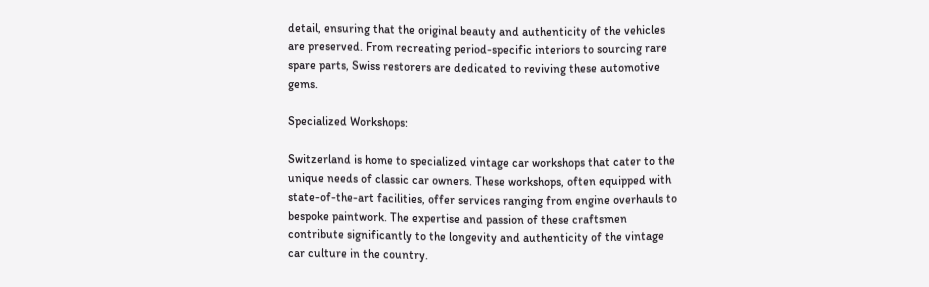detail, ensuring that the original beauty and authenticity of the vehicles are preserved. From recreating period-specific interiors to sourcing rare spare parts, Swiss restorers are dedicated to reviving these automotive gems.

Specialized Workshops:

Switzerland is home to specialized vintage car workshops that cater to the unique needs of classic car owners. These workshops, often equipped with state-of-the-art facilities, offer services ranging from engine overhauls to bespoke paintwork. The expertise and passion of these craftsmen contribute significantly to the longevity and authenticity of the vintage car culture in the country.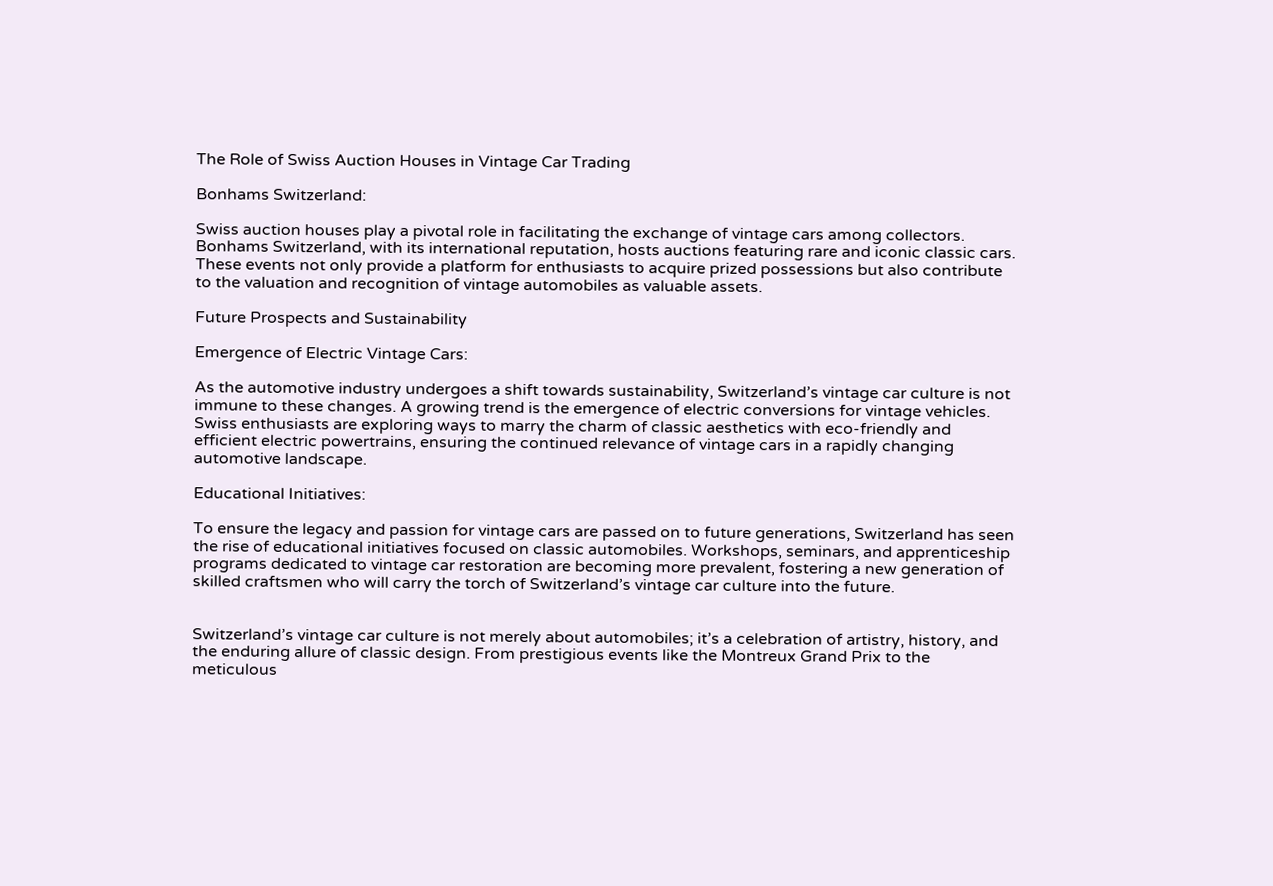The Role of Swiss Auction Houses in Vintage Car Trading

Bonhams Switzerland:

Swiss auction houses play a pivotal role in facilitating the exchange of vintage cars among collectors. Bonhams Switzerland, with its international reputation, hosts auctions featuring rare and iconic classic cars. These events not only provide a platform for enthusiasts to acquire prized possessions but also contribute to the valuation and recognition of vintage automobiles as valuable assets.

Future Prospects and Sustainability

Emergence of Electric Vintage Cars:

As the automotive industry undergoes a shift towards sustainability, Switzerland’s vintage car culture is not immune to these changes. A growing trend is the emergence of electric conversions for vintage vehicles. Swiss enthusiasts are exploring ways to marry the charm of classic aesthetics with eco-friendly and efficient electric powertrains, ensuring the continued relevance of vintage cars in a rapidly changing automotive landscape.

Educational Initiatives:

To ensure the legacy and passion for vintage cars are passed on to future generations, Switzerland has seen the rise of educational initiatives focused on classic automobiles. Workshops, seminars, and apprenticeship programs dedicated to vintage car restoration are becoming more prevalent, fostering a new generation of skilled craftsmen who will carry the torch of Switzerland’s vintage car culture into the future.


Switzerland’s vintage car culture is not merely about automobiles; it’s a celebration of artistry, history, and the enduring allure of classic design. From prestigious events like the Montreux Grand Prix to the meticulous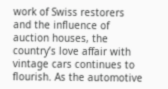work of Swiss restorers and the influence of auction houses, the country’s love affair with vintage cars continues to flourish. As the automotive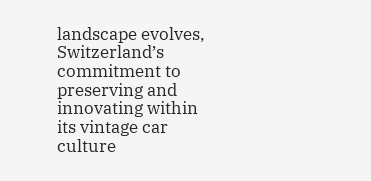landscape evolves, Switzerland’s commitment to preserving and innovating within its vintage car culture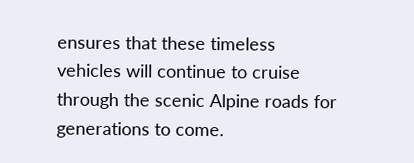ensures that these timeless vehicles will continue to cruise through the scenic Alpine roads for generations to come.